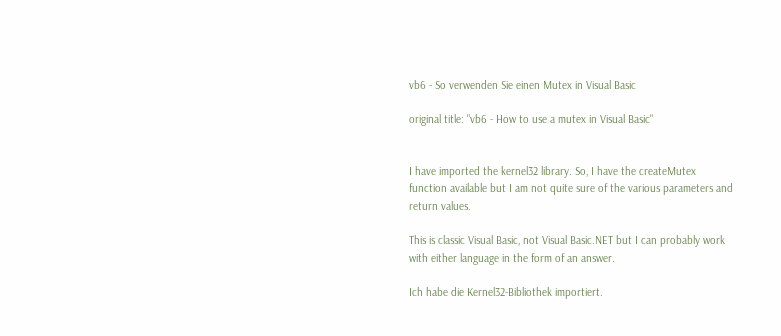vb6 - So verwenden Sie einen Mutex in Visual Basic

original title: "vb6 - How to use a mutex in Visual Basic"


I have imported the kernel32 library. So, I have the createMutex function available but I am not quite sure of the various parameters and return values.

This is classic Visual Basic, not Visual Basic.NET but I can probably work with either language in the form of an answer.

Ich habe die Kernel32-Bibliothek importiert.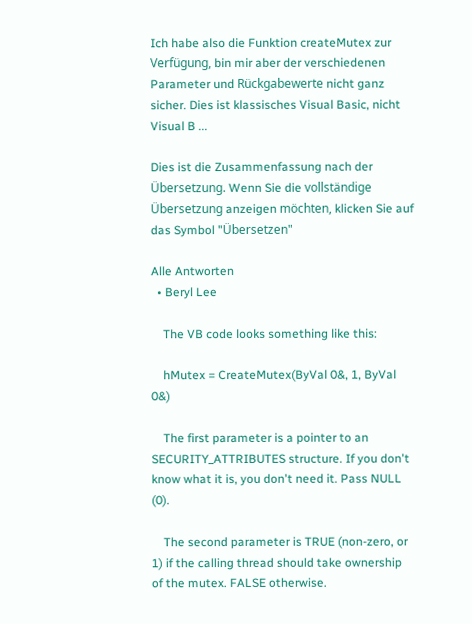Ich habe also die Funktion createMutex zur Verfügung, bin mir aber der verschiedenen Parameter und Rückgabewerte nicht ganz sicher. Dies ist klassisches Visual Basic, nicht Visual B ...

Dies ist die Zusammenfassung nach der Übersetzung. Wenn Sie die vollständige Übersetzung anzeigen möchten, klicken Sie auf das Symbol "Übersetzen"

Alle Antworten
  • Beryl Lee

    The VB code looks something like this:

    hMutex = CreateMutex(ByVal 0&, 1, ByVal 0&)

    The first parameter is a pointer to an SECURITY_ATTRIBUTES structure. If you don't know what it is, you don't need it. Pass NULL (0).

    The second parameter is TRUE (non-zero, or 1) if the calling thread should take ownership of the mutex. FALSE otherwise.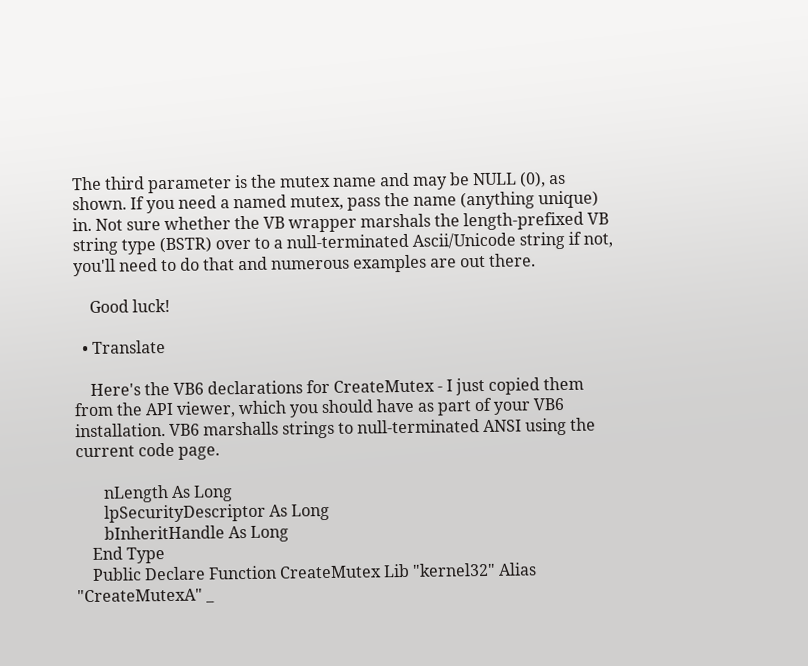The third parameter is the mutex name and may be NULL (0), as shown. If you need a named mutex, pass the name (anything unique) in. Not sure whether the VB wrapper marshals the length-prefixed VB string type (BSTR) over to a null-terminated Ascii/Unicode string if not, you'll need to do that and numerous examples are out there.

    Good luck!

  • Translate

    Here's the VB6 declarations for CreateMutex - I just copied them from the API viewer, which you should have as part of your VB6 installation. VB6 marshalls strings to null-terminated ANSI using the current code page.

       nLength As Long
       lpSecurityDescriptor As Long
       bInheritHandle As Long
    End Type
    Public Declare Function CreateMutex Lib "kernel32" Alias "CreateMutexA" _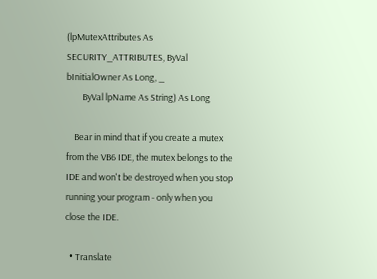(lpMutexAttributes As SECURITY_ATTRIBUTES, ByVal bInitialOwner As Long, _
        ByVal lpName As String) As Long

    Bear in mind that if you create a mutex from the VB6 IDE, the mutex belongs to the IDE and won't be destroyed when you stop running your program - only when you close the IDE.

  • Translate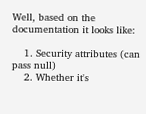Well, based on the documentation it looks like:

    1. Security attributes (can pass null)
    2. Whether it's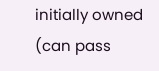initially owned (can pass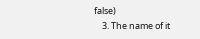false)
    3. The name of it